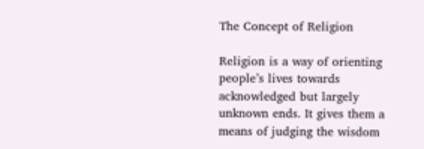The Concept of Religion

Religion is a way of orienting people’s lives towards acknowledged but largely unknown ends. It gives them a means of judging the wisdom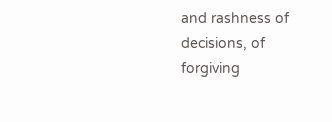and rashness of decisions, of forgiving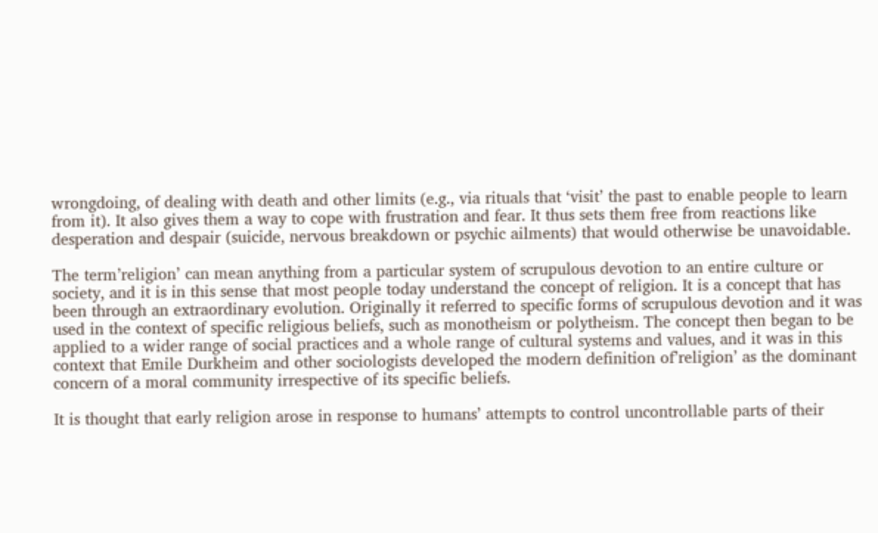wrongdoing, of dealing with death and other limits (e.g., via rituals that ‘visit’ the past to enable people to learn from it). It also gives them a way to cope with frustration and fear. It thus sets them free from reactions like desperation and despair (suicide, nervous breakdown or psychic ailments) that would otherwise be unavoidable.

The term’religion’ can mean anything from a particular system of scrupulous devotion to an entire culture or society, and it is in this sense that most people today understand the concept of religion. It is a concept that has been through an extraordinary evolution. Originally it referred to specific forms of scrupulous devotion and it was used in the context of specific religious beliefs, such as monotheism or polytheism. The concept then began to be applied to a wider range of social practices and a whole range of cultural systems and values, and it was in this context that Emile Durkheim and other sociologists developed the modern definition of’religion’ as the dominant concern of a moral community irrespective of its specific beliefs.

It is thought that early religion arose in response to humans’ attempts to control uncontrollable parts of their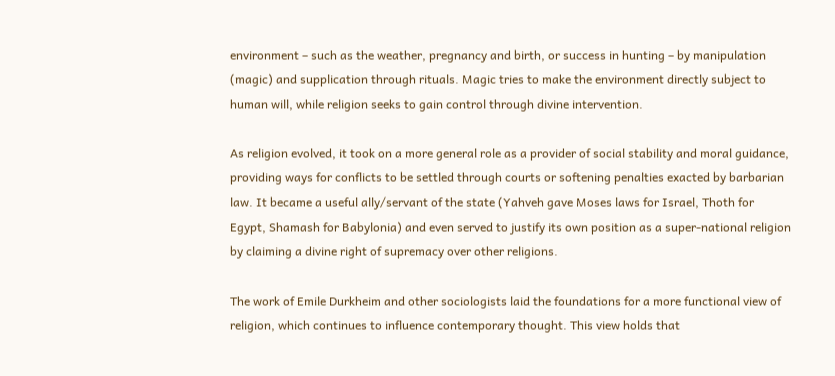environment – such as the weather, pregnancy and birth, or success in hunting – by manipulation (magic) and supplication through rituals. Magic tries to make the environment directly subject to human will, while religion seeks to gain control through divine intervention.

As religion evolved, it took on a more general role as a provider of social stability and moral guidance, providing ways for conflicts to be settled through courts or softening penalties exacted by barbarian law. It became a useful ally/servant of the state (Yahveh gave Moses laws for Israel, Thoth for Egypt, Shamash for Babylonia) and even served to justify its own position as a super-national religion by claiming a divine right of supremacy over other religions.

The work of Emile Durkheim and other sociologists laid the foundations for a more functional view of religion, which continues to influence contemporary thought. This view holds that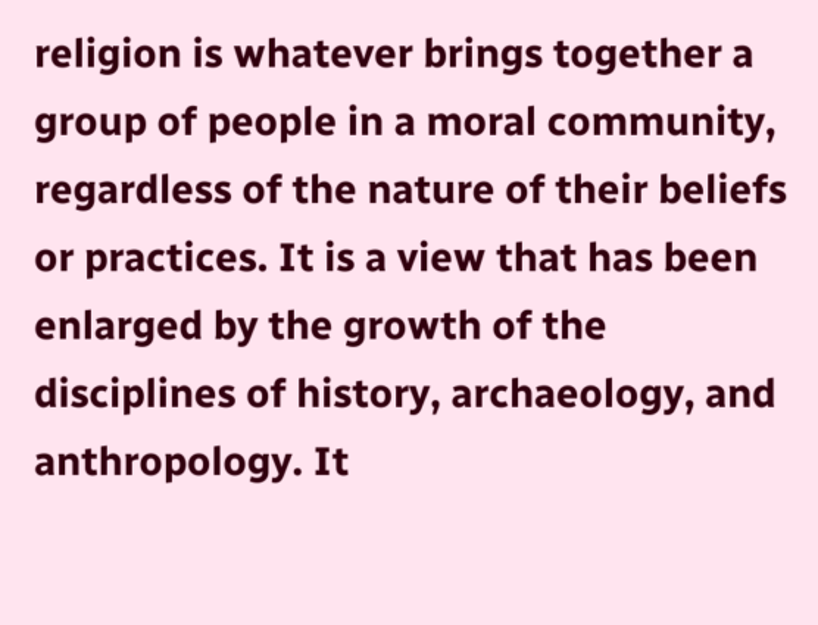religion is whatever brings together a group of people in a moral community, regardless of the nature of their beliefs or practices. It is a view that has been enlarged by the growth of the disciplines of history, archaeology, and anthropology. It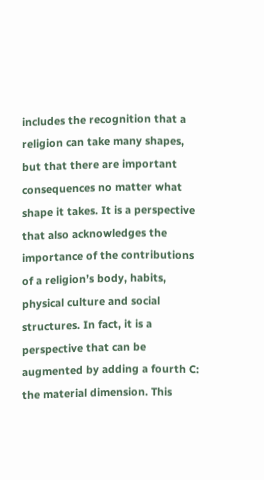includes the recognition that a religion can take many shapes, but that there are important consequences no matter what shape it takes. It is a perspective that also acknowledges the importance of the contributions of a religion’s body, habits, physical culture and social structures. In fact, it is a perspective that can be augmented by adding a fourth C: the material dimension. This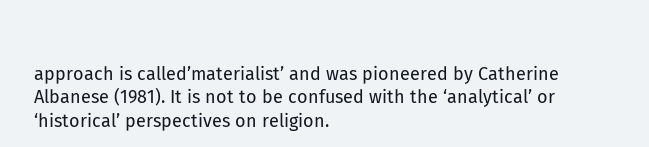approach is called’materialist’ and was pioneered by Catherine Albanese (1981). It is not to be confused with the ‘analytical’ or ‘historical’ perspectives on religion.